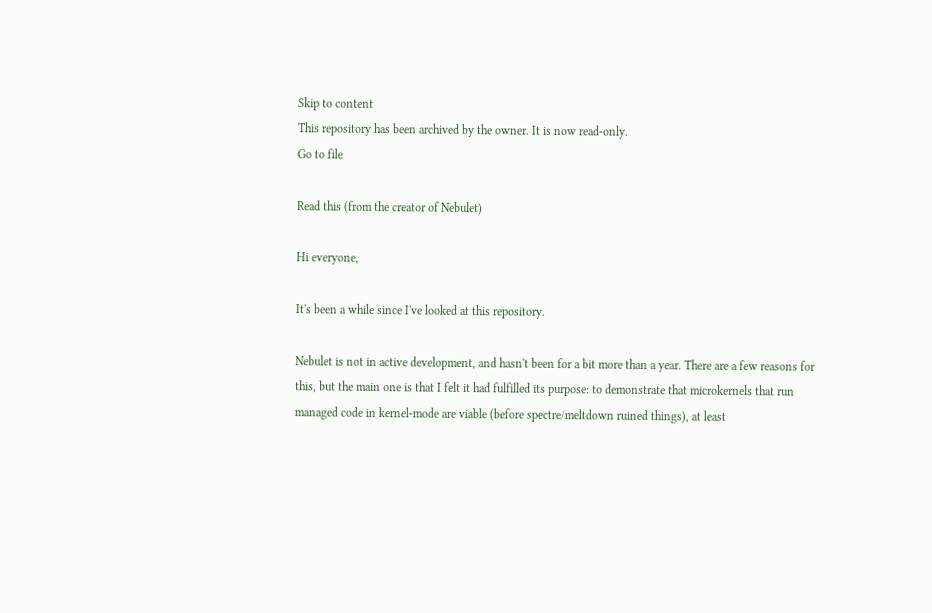Skip to content
This repository has been archived by the owner. It is now read-only.
Go to file

Read this (from the creator of Nebulet)

Hi everyone,

It's been a while since I've looked at this repository.

Nebulet is not in active development, and hasn't been for a bit more than a year. There are a few reasons for this, but the main one is that I felt it had fulfilled its purpose: to demonstrate that microkernels that run managed code in kernel-mode are viable (before spectre/meltdown ruined things), at least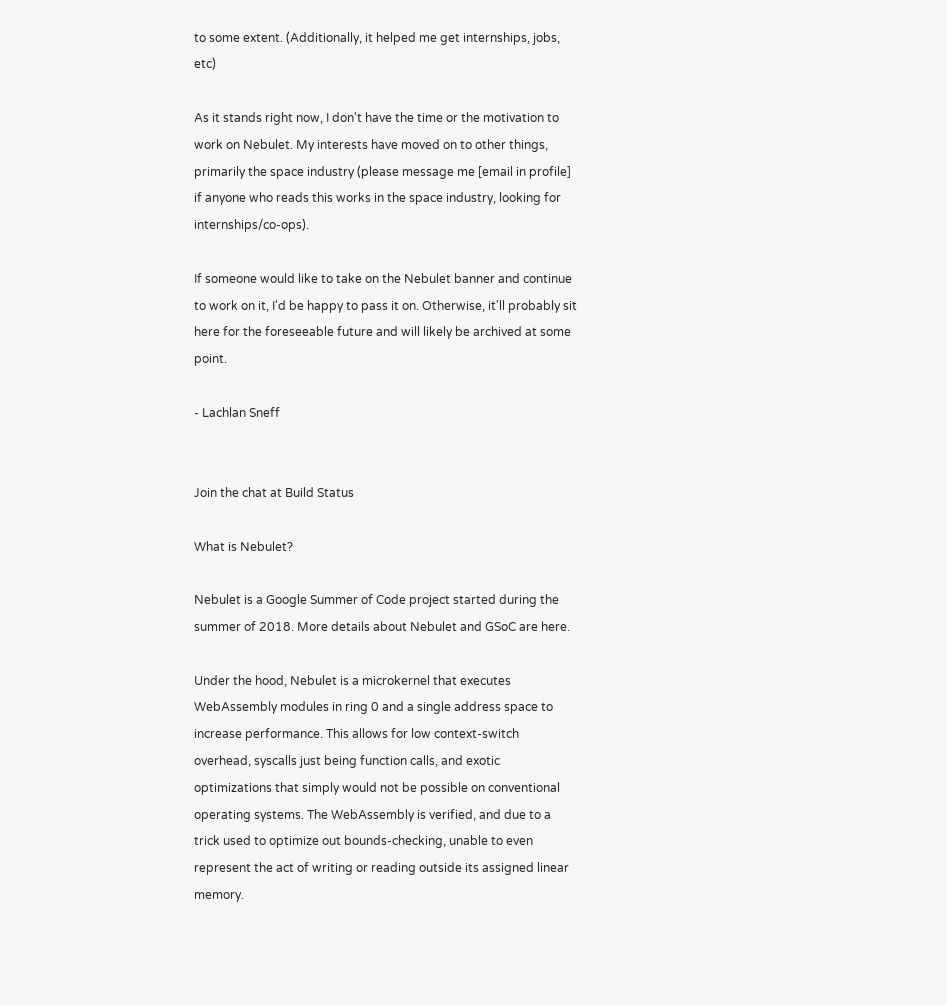to some extent. (Additionally, it helped me get internships, jobs, etc)

As it stands right now, I don't have the time or the motivation to work on Nebulet. My interests have moved on to other things, primarily the space industry (please message me [email in profile] if anyone who reads this works in the space industry, looking for internships/co-ops).

If someone would like to take on the Nebulet banner and continue to work on it, I'd be happy to pass it on. Otherwise, it'll probably sit here for the foreseeable future and will likely be archived at some point.

- Lachlan Sneff


Join the chat at Build Status

What is Nebulet?

Nebulet is a Google Summer of Code project started during the summer of 2018. More details about Nebulet and GSoC are here.

Under the hood, Nebulet is a microkernel that executes WebAssembly modules in ring 0 and a single address space to increase performance. This allows for low context-switch overhead, syscalls just being function calls, and exotic optimizations that simply would not be possible on conventional operating systems. The WebAssembly is verified, and due to a trick used to optimize out bounds-checking, unable to even represent the act of writing or reading outside its assigned linear memory.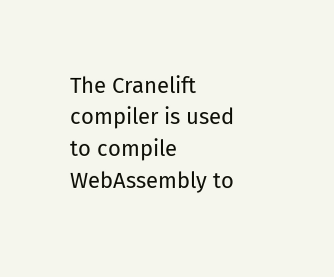The Cranelift compiler is used to compile WebAssembly to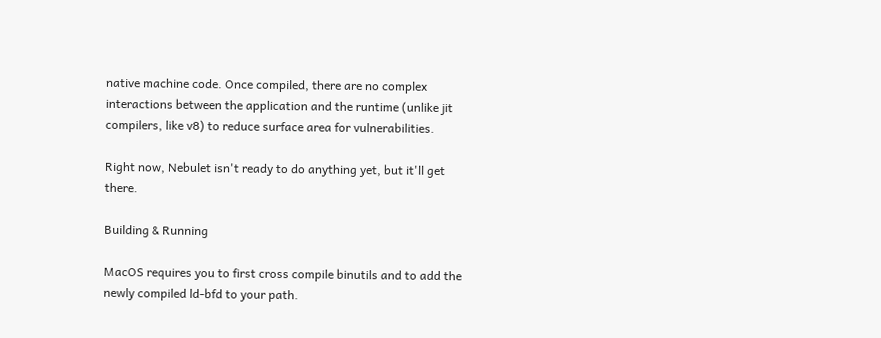native machine code. Once compiled, there are no complex interactions between the application and the runtime (unlike jit compilers, like v8) to reduce surface area for vulnerabilities.

Right now, Nebulet isn't ready to do anything yet, but it'll get there.

Building & Running

MacOS requires you to first cross compile binutils and to add the newly compiled ld-bfd to your path.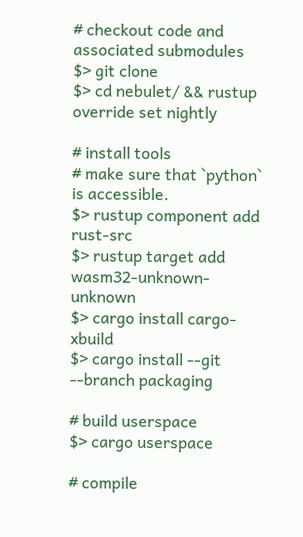# checkout code and associated submodules
$> git clone
$> cd nebulet/ && rustup override set nightly

# install tools
# make sure that `python` is accessible.
$> rustup component add rust-src
$> rustup target add wasm32-unknown-unknown
$> cargo install cargo-xbuild
$> cargo install --git --branch packaging

# build userspace
$> cargo userspace

# compile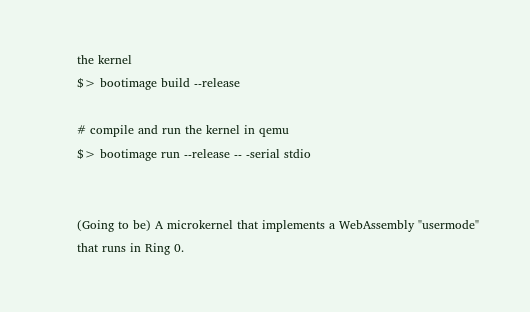the kernel
$> bootimage build --release

# compile and run the kernel in qemu
$> bootimage run --release -- -serial stdio


(Going to be) A microkernel that implements a WebAssembly "usermode" that runs in Ring 0.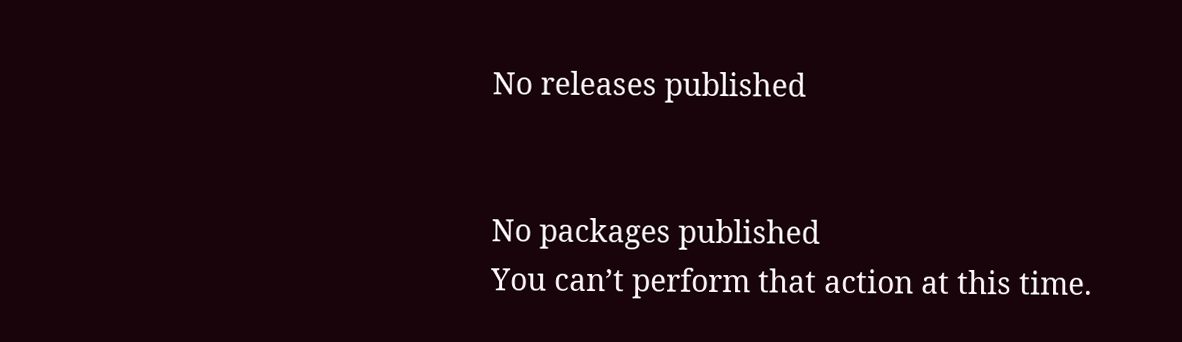No releases published


No packages published
You can’t perform that action at this time.